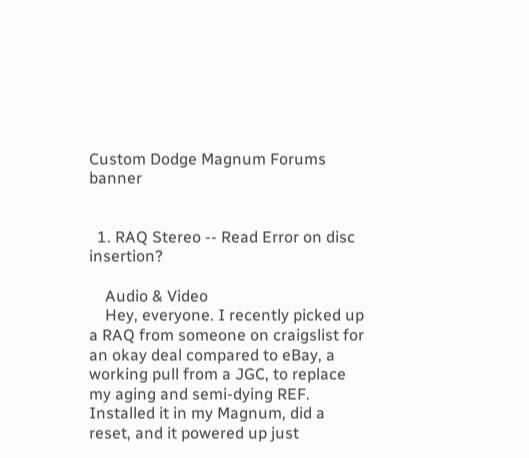Custom Dodge Magnum Forums banner


  1. RAQ Stereo -- Read Error on disc insertion?

    Audio & Video
    Hey, everyone. I recently picked up a RAQ from someone on craigslist for an okay deal compared to eBay, a working pull from a JGC, to replace my aging and semi-dying REF. Installed it in my Magnum, did a reset, and it powered up just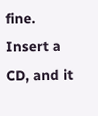fine. Insert a CD, and it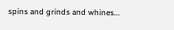spins and grinds and whines...